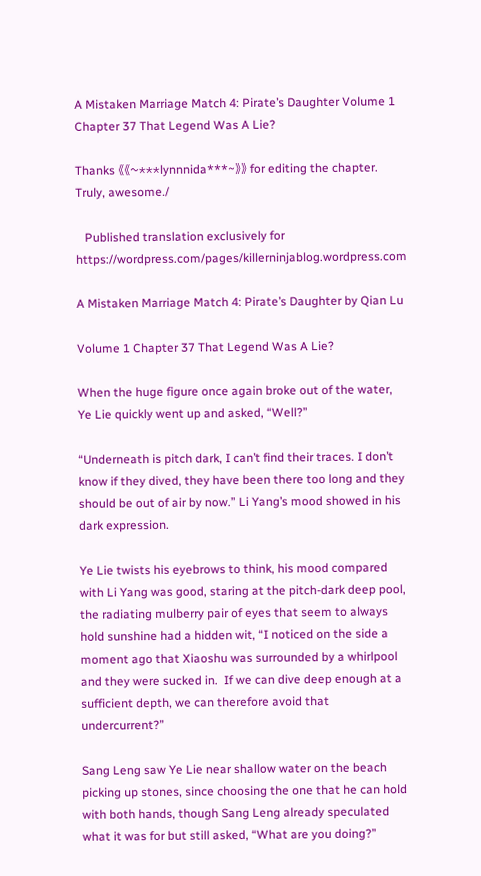A Mistaken Marriage Match 4: Pirate’s Daughter Volume 1 Chapter 37 That Legend Was A Lie?

Thanks 《《~***lynnnida***~》》 for editing the chapter. Truly, awesome./

   Published translation exclusively for https://wordpress.com/pages/killerninjablog.wordpress.com

A Mistaken Marriage Match 4: Pirate’s Daughter by Qian Lu

Volume 1 Chapter 37 That Legend Was A Lie?

When the huge figure once again broke out of the water, Ye Lie quickly went up and asked, “Well?”

“Underneath is pitch dark, I can’t find their traces. I don’t know if they dived, they have been there too long and they should be out of air by now.” Li Yang’s mood showed in his dark expression.

Ye Lie twists his eyebrows to think, his mood compared with Li Yang was good, staring at the pitch-dark deep pool, the radiating mulberry pair of eyes that seem to always hold sunshine had a hidden wit, “I noticed on the side a moment ago that Xiaoshu was surrounded by a whirlpool and they were sucked in.  If we can dive deep enough at a sufficient depth, we can therefore avoid that undercurrent?”

Sang Leng saw Ye Lie near shallow water on the beach picking up stones, since choosing the one that he can hold with both hands, though Sang Leng already speculated what it was for but still asked, “What are you doing?”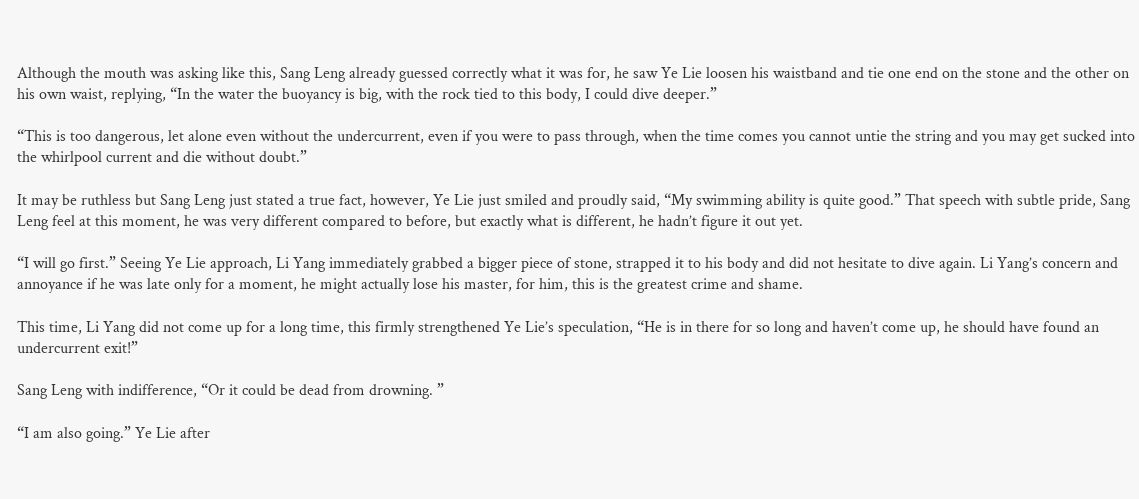Although the mouth was asking like this, Sang Leng already guessed correctly what it was for, he saw Ye Lie loosen his waistband and tie one end on the stone and the other on his own waist, replying, “In the water the buoyancy is big, with the rock tied to this body, I could dive deeper.”

“This is too dangerous, let alone even without the undercurrent, even if you were to pass through, when the time comes you cannot untie the string and you may get sucked into the whirlpool current and die without doubt.”

It may be ruthless but Sang Leng just stated a true fact, however, Ye Lie just smiled and proudly said, “My swimming ability is quite good.” That speech with subtle pride, Sang Leng feel at this moment, he was very different compared to before, but exactly what is different, he hadn’t figure it out yet.

“I will go first.” Seeing Ye Lie approach, Li Yang immediately grabbed a bigger piece of stone, strapped it to his body and did not hesitate to dive again. Li Yang’s concern and annoyance if he was late only for a moment, he might actually lose his master, for him, this is the greatest crime and shame.

This time, Li Yang did not come up for a long time, this firmly strengthened Ye Lie’s speculation, “He is in there for so long and haven’t come up, he should have found an undercurrent exit!”

Sang Leng with indifference, “Or it could be dead from drowning. ”

“I am also going.” Ye Lie after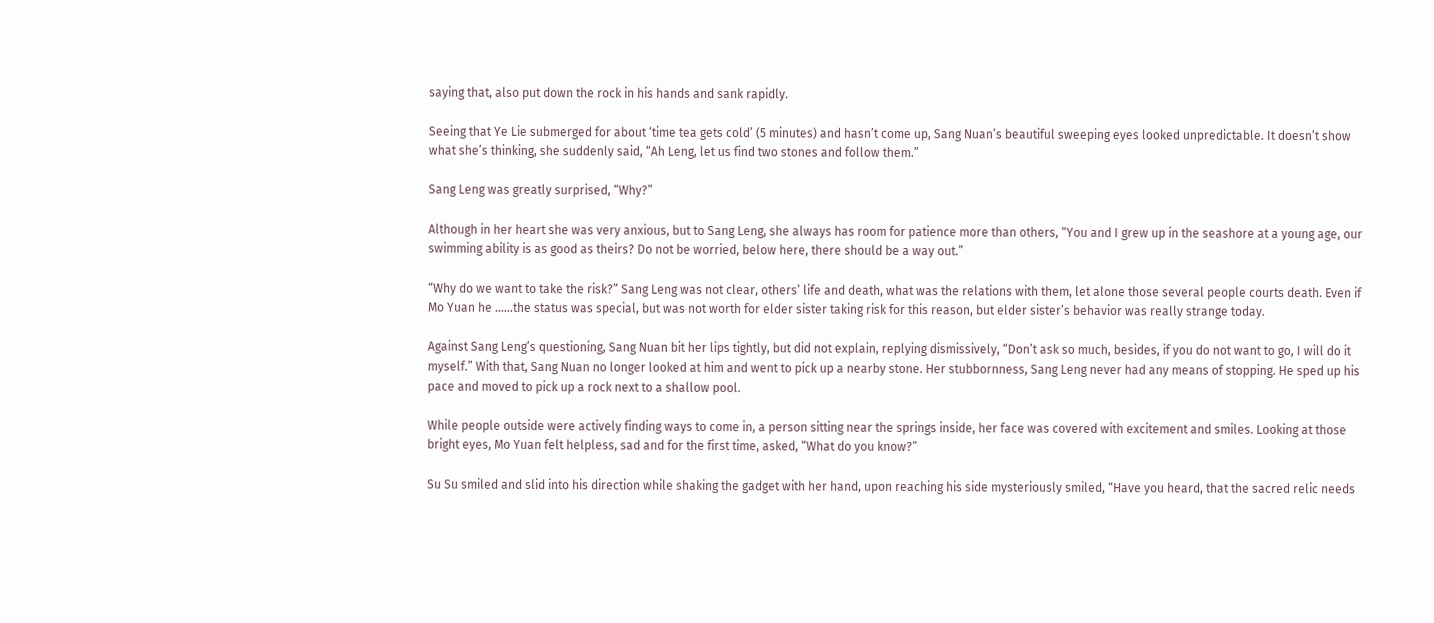saying that, also put down the rock in his hands and sank rapidly.

Seeing that Ye Lie submerged for about ‘time tea gets cold’ (5 minutes) and hasn’t come up, Sang Nuan’s beautiful sweeping eyes looked unpredictable. It doesn’t show what she’s thinking, she suddenly said, “Ah Leng, let us find two stones and follow them.”

Sang Leng was greatly surprised, “Why?”

Although in her heart she was very anxious, but to Sang Leng, she always has room for patience more than others, “You and I grew up in the seashore at a young age, our swimming ability is as good as theirs? Do not be worried, below here, there should be a way out.”

“Why do we want to take the risk?” Sang Leng was not clear, others’ life and death, what was the relations with them, let alone those several people courts death. Even if Mo Yuan he ……the status was special, but was not worth for elder sister taking risk for this reason, but elder sister’s behavior was really strange today.

Against Sang Leng’s questioning, Sang Nuan bit her lips tightly, but did not explain, replying dismissively, “Don’t ask so much, besides, if you do not want to go, I will do it myself.” With that, Sang Nuan no longer looked at him and went to pick up a nearby stone. Her stubbornness, Sang Leng never had any means of stopping. He sped up his pace and moved to pick up a rock next to a shallow pool.

While people outside were actively finding ways to come in, a person sitting near the springs inside, her face was covered with excitement and smiles. Looking at those bright eyes, Mo Yuan felt helpless, sad and for the first time, asked, “What do you know?”

Su Su smiled and slid into his direction while shaking the gadget with her hand, upon reaching his side mysteriously smiled, “Have you heard, that the sacred relic needs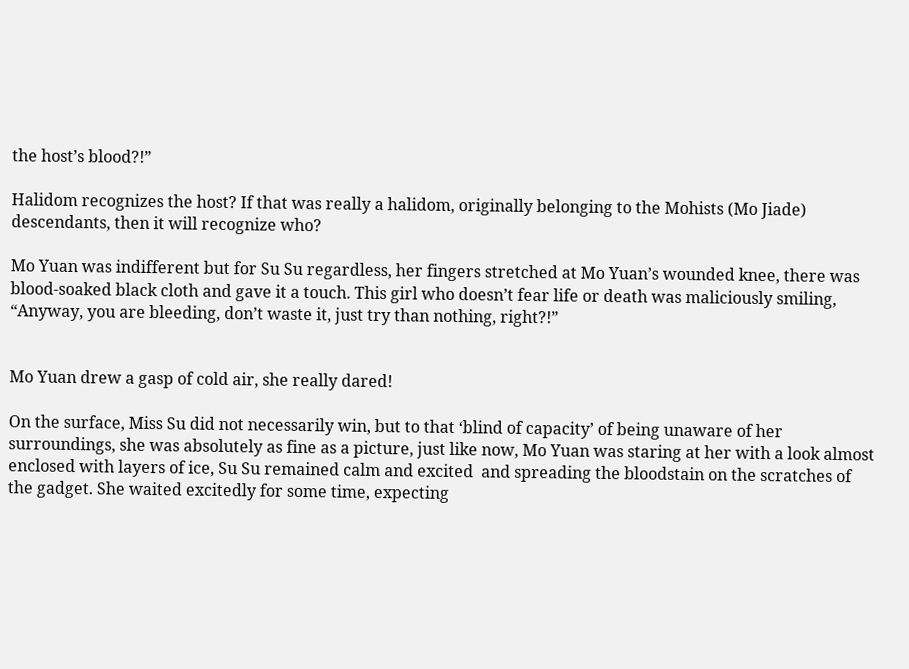the host’s blood?!”

Halidom recognizes the host? If that was really a halidom, originally belonging to the Mohists (Mo Jiade) descendants, then it will recognize who?

Mo Yuan was indifferent but for Su Su regardless, her fingers stretched at Mo Yuan’s wounded knee, there was blood-soaked black cloth and gave it a touch. This girl who doesn’t fear life or death was maliciously smiling, “Anyway, you are bleeding, don’t waste it, just try than nothing, right?!”


Mo Yuan drew a gasp of cold air, she really dared!

On the surface, Miss Su did not necessarily win, but to that ‘blind of capacity’ of being unaware of her surroundings, she was absolutely as fine as a picture, just like now, Mo Yuan was staring at her with a look almost enclosed with layers of ice, Su Su remained calm and excited  and spreading the bloodstain on the scratches of the gadget. She waited excitedly for some time, expecting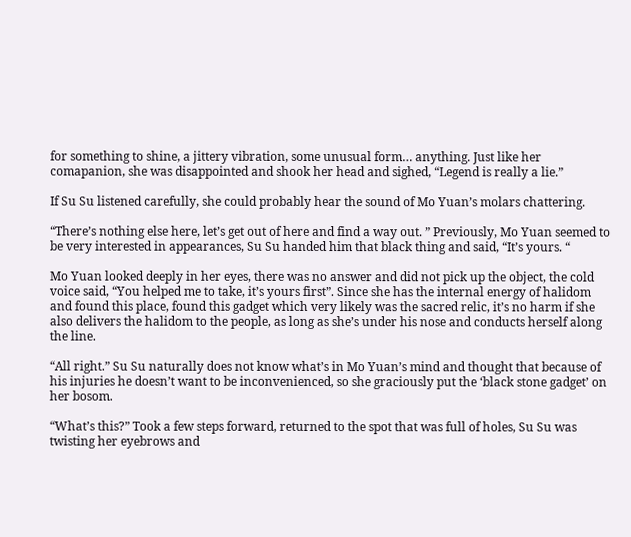for something to shine, a jittery vibration, some unusual form… anything. Just like her comapanion, she was disappointed and shook her head and sighed, “Legend is really a lie.”

If Su Su listened carefully, she could probably hear the sound of Mo Yuan’s molars chattering.

“There’s nothing else here, let’s get out of here and find a way out. ” Previously, Mo Yuan seemed to be very interested in appearances, Su Su handed him that black thing and said, “It’s yours. “

Mo Yuan looked deeply in her eyes, there was no answer and did not pick up the object, the cold voice said, “You helped me to take, it’s yours first”. Since she has the internal energy of halidom and found this place, found this gadget which very likely was the sacred relic, it’s no harm if she also delivers the halidom to the people, as long as she’s under his nose and conducts herself along the line.

“All right.” Su Su naturally does not know what’s in Mo Yuan’s mind and thought that because of his injuries he doesn’t want to be inconvenienced, so she graciously put the ‘black stone gadget’ on her bosom.

“What’s this?” Took a few steps forward, returned to the spot that was full of holes, Su Su was twisting her eyebrows and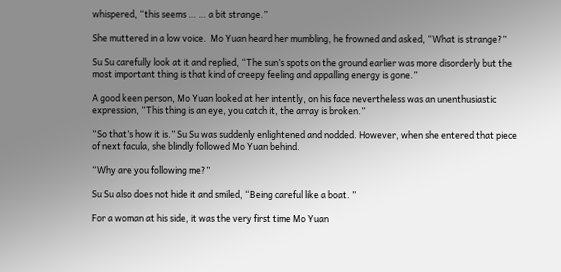whispered, “this seems … … a bit strange.”

She muttered in a low voice.  Mo Yuan heard her mumbling, he frowned and asked, “What is strange?”

Su Su carefully look at it and replied, “The sun’s spots on the ground earlier was more disorderly but the most important thing is that kind of creepy feeling and appalling energy is gone.”

A good keen person, Mo Yuan looked at her intently, on his face nevertheless was an unenthusiastic expression, “This thing is an eye, you catch it, the array is broken.”

“So that’s how it is.” Su Su was suddenly enlightened and nodded. However, when she entered that piece of next facula, she blindly followed Mo Yuan behind.

“Why are you following me?”

Su Su also does not hide it and smiled, “Being careful like a boat. ”

For a woman at his side, it was the very first time Mo Yuan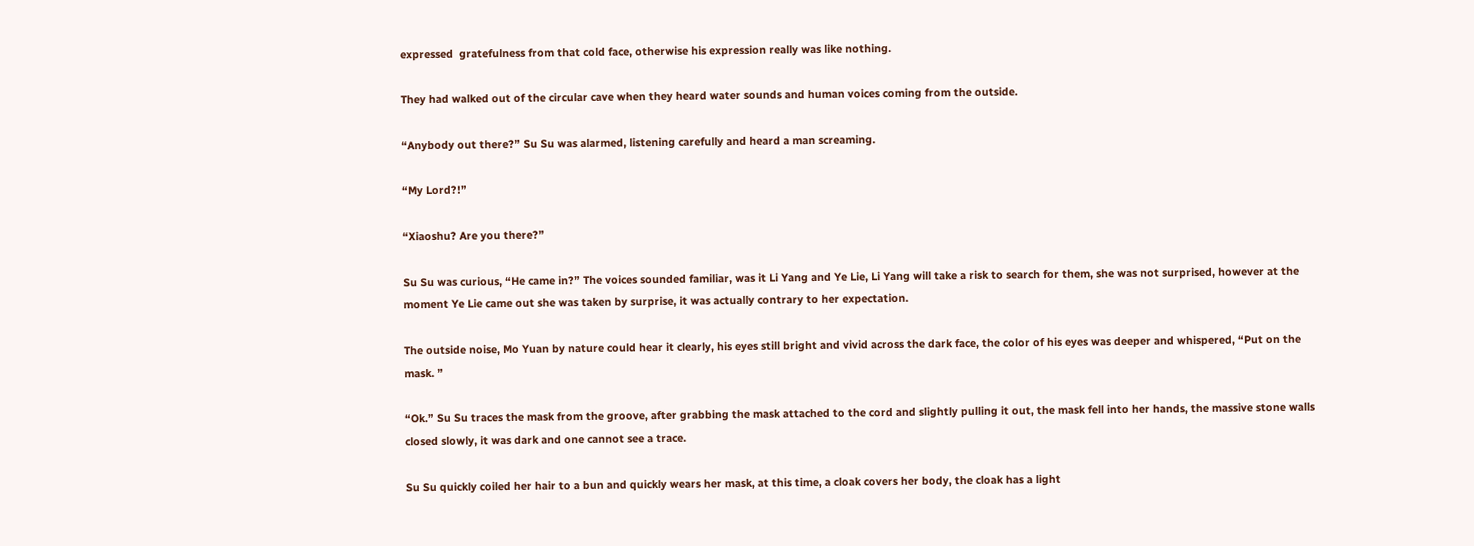expressed  gratefulness from that cold face, otherwise his expression really was like nothing.

They had walked out of the circular cave when they heard water sounds and human voices coming from the outside.

“Anybody out there?” Su Su was alarmed, listening carefully and heard a man screaming.

“My Lord?!”

“Xiaoshu? Are you there?”

Su Su was curious, “He came in?” The voices sounded familiar, was it Li Yang and Ye Lie, Li Yang will take a risk to search for them, she was not surprised, however at the moment Ye Lie came out she was taken by surprise, it was actually contrary to her expectation.

The outside noise, Mo Yuan by nature could hear it clearly, his eyes still bright and vivid across the dark face, the color of his eyes was deeper and whispered, “Put on the mask. ”

“Ok.” Su Su traces the mask from the groove, after grabbing the mask attached to the cord and slightly pulling it out, the mask fell into her hands, the massive stone walls closed slowly, it was dark and one cannot see a trace.

Su Su quickly coiled her hair to a bun and quickly wears her mask, at this time, a cloak covers her body, the cloak has a light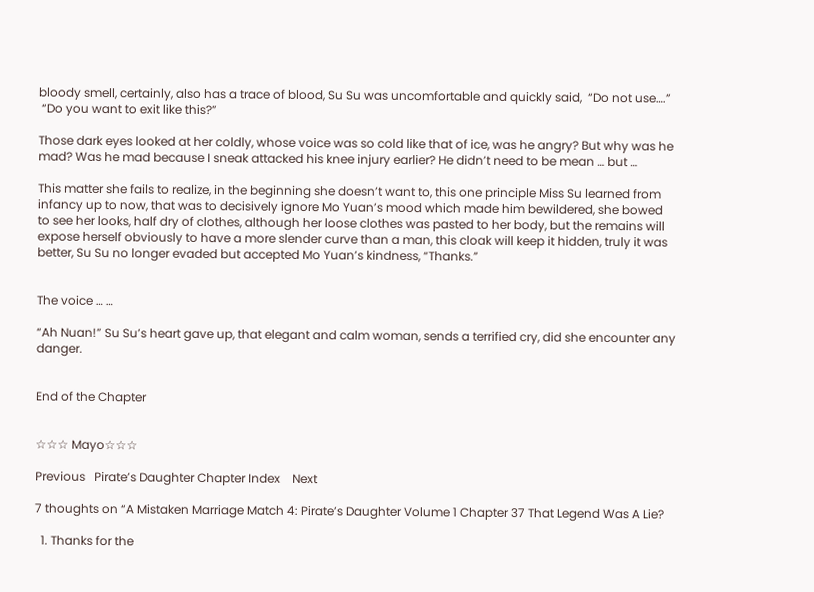bloody smell, certainly, also has a trace of blood, Su Su was uncomfortable and quickly said,  “Do not use….”
 “Do you want to exit like this?”

Those dark eyes looked at her coldly, whose voice was so cold like that of ice, was he angry? But why was he mad? Was he mad because I sneak attacked his knee injury earlier? He didn’t need to be mean … but …

This matter she fails to realize, in the beginning she doesn’t want to, this one principle Miss Su learned from infancy up to now, that was to decisively ignore Mo Yuan’s mood which made him bewildered, she bowed to see her looks, half dry of clothes, although her loose clothes was pasted to her body, but the remains will expose herself obviously to have a more slender curve than a man, this cloak will keep it hidden, truly it was better, Su Su no longer evaded but accepted Mo Yuan’s kindness, “Thanks.”


The voice … …

“Ah Nuan!” Su Su’s heart gave up, that elegant and calm woman, sends a terrified cry, did she encounter any danger.


End of the Chapter


☆☆☆ Mayo☆☆☆

Previous   Pirate’s Daughter Chapter Index    Next

7 thoughts on “A Mistaken Marriage Match 4: Pirate’s Daughter Volume 1 Chapter 37 That Legend Was A Lie?

  1. Thanks for the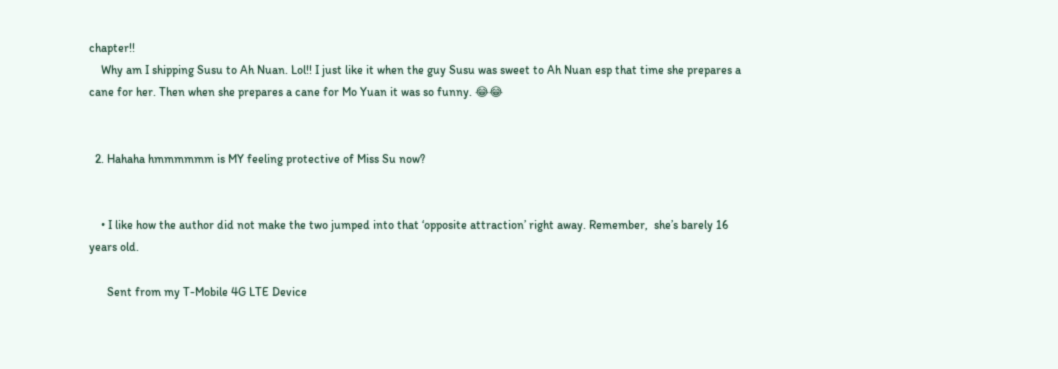chapter!!
    Why am I shipping Susu to Ah Nuan. Lol!! I just like it when the guy Susu was sweet to Ah Nuan esp that time she prepares a cane for her. Then when she prepares a cane for Mo Yuan it was so funny. 😂😂


  2. Hahaha hmmmmmm is MY feeling protective of Miss Su now?


    • I like how the author did not make the two jumped into that ‘opposite attraction’ right away. Remember,  she’s barely 16 years old.

      Sent from my T-Mobile 4G LTE Device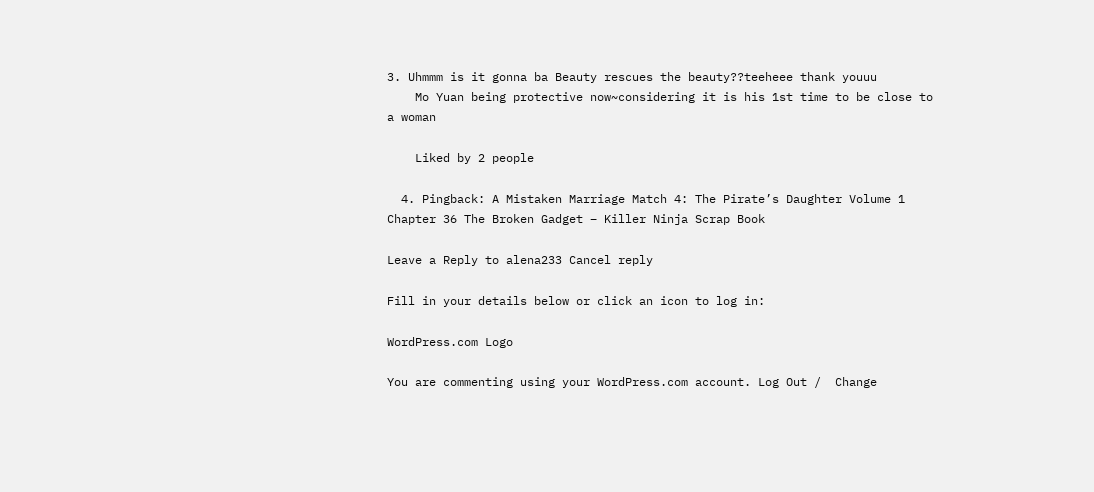3. Uhmmm is it gonna ba Beauty rescues the beauty??teeheee thank youuu
    Mo Yuan being protective now~considering it is his 1st time to be close to a woman

    Liked by 2 people

  4. Pingback: A Mistaken Marriage Match 4: The Pirate’s Daughter Volume 1 Chapter 36 The Broken Gadget – Killer Ninja Scrap Book

Leave a Reply to alena233 Cancel reply

Fill in your details below or click an icon to log in:

WordPress.com Logo

You are commenting using your WordPress.com account. Log Out /  Change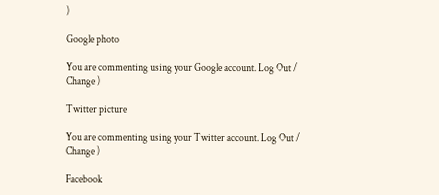)

Google photo

You are commenting using your Google account. Log Out /  Change )

Twitter picture

You are commenting using your Twitter account. Log Out /  Change )

Facebook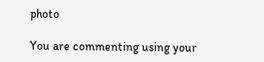photo

You are commenting using your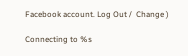Facebook account. Log Out /  Change )

Connecting to %s